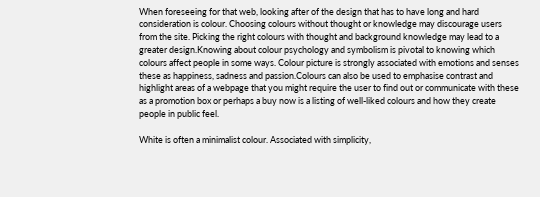When foreseeing for that web, looking after of the design that has to have long and hard consideration is colour. Choosing colours without thought or knowledge may discourage users from the site. Picking the right colours with thought and background knowledge may lead to a greater design.Knowing about colour psychology and symbolism is pivotal to knowing which colours affect people in some ways. Colour picture is strongly associated with emotions and senses these as happiness, sadness and passion.Colours can also be used to emphasise contrast and highlight areas of a webpage that you might require the user to find out or communicate with these as a promotion box or perhaps a buy now is a listing of well-liked colours and how they create people in public feel.

White is often a minimalist colour. Associated with simplicity,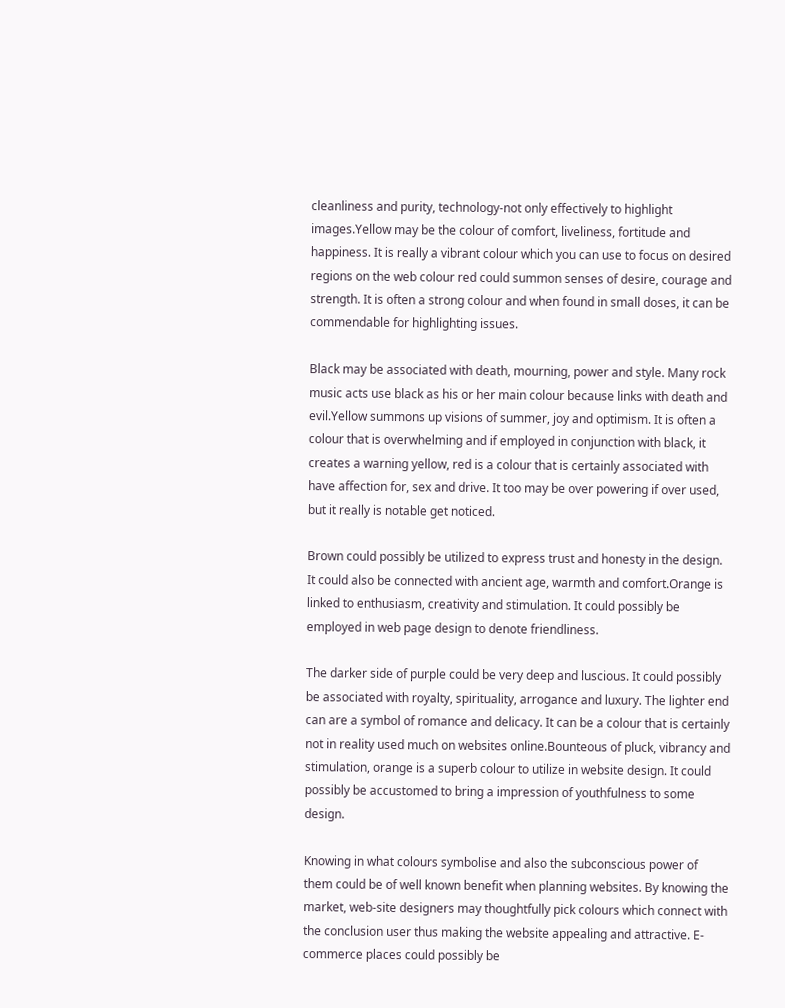cleanliness and purity, technology-not only effectively to highlight images.Yellow may be the colour of comfort, liveliness, fortitude and happiness. It is really a vibrant colour which you can use to focus on desired regions on the web colour red could summon senses of desire, courage and strength. It is often a strong colour and when found in small doses, it can be commendable for highlighting issues.

Black may be associated with death, mourning, power and style. Many rock music acts use black as his or her main colour because links with death and evil.Yellow summons up visions of summer, joy and optimism. It is often a colour that is overwhelming and if employed in conjunction with black, it creates a warning yellow, red is a colour that is certainly associated with have affection for, sex and drive. It too may be over powering if over used, but it really is notable get noticed.

Brown could possibly be utilized to express trust and honesty in the design. It could also be connected with ancient age, warmth and comfort.Orange is linked to enthusiasm, creativity and stimulation. It could possibly be employed in web page design to denote friendliness.

The darker side of purple could be very deep and luscious. It could possibly be associated with royalty, spirituality, arrogance and luxury. The lighter end can are a symbol of romance and delicacy. It can be a colour that is certainly not in reality used much on websites online.Bounteous of pluck, vibrancy and stimulation, orange is a superb colour to utilize in website design. It could possibly be accustomed to bring a impression of youthfulness to some design.

Knowing in what colours symbolise and also the subconscious power of them could be of well known benefit when planning websites. By knowing the market, web-site designers may thoughtfully pick colours which connect with the conclusion user thus making the website appealing and attractive. E-commerce places could possibly be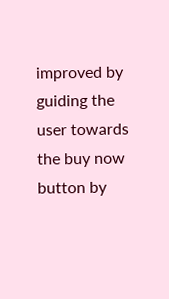improved by guiding the user towards the buy now button by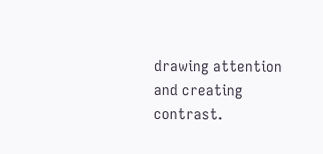drawing attention and creating contrast.